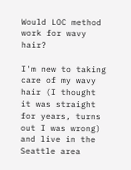Would LOC method work for wavy hair?

I'm new to taking care of my wavy hair (I thought it was straight for years, turns out I was wrong) and live in the Seattle area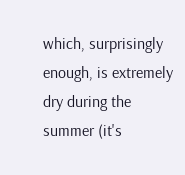which, surprisingly enough, is extremely dry during the summer (it's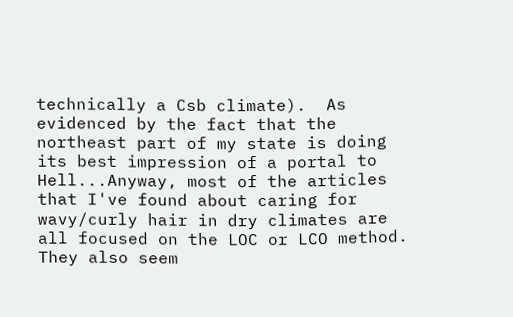technically a Csb climate).  As evidenced by the fact that the northeast part of my state is doing its best impression of a portal to Hell...Anyway, most of the articles that I've found about caring for wavy/curly hair in dry climates are all focused on the LOC or LCO method.  They also seem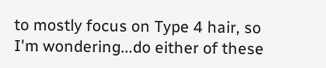to mostly focus on Type 4 hair, so I'm wondering...do either of these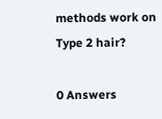methods work on Type 2 hair?

0 Answers